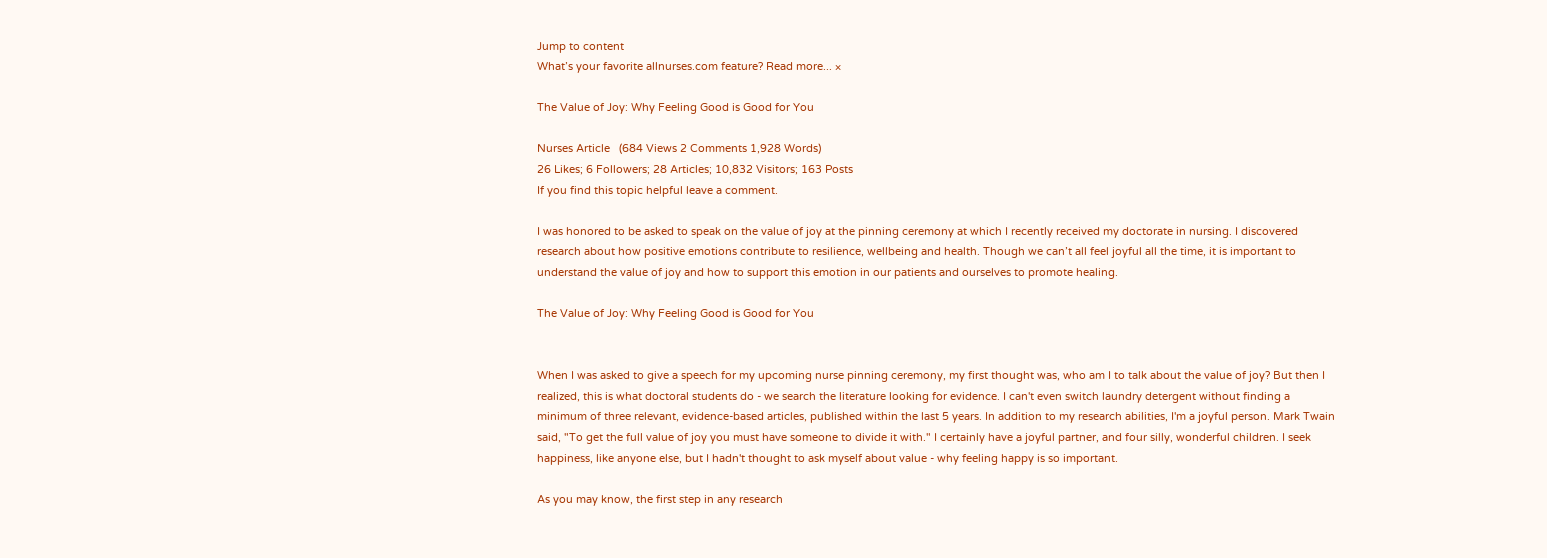Jump to content
What’s your favorite allnurses.com feature? Read more... ×

The Value of Joy: Why Feeling Good is Good for You

Nurses Article   (684 Views 2 Comments 1,928 Words)
26 Likes; 6 Followers; 28 Articles; 10,832 Visitors; 163 Posts
If you find this topic helpful leave a comment.

I was honored to be asked to speak on the value of joy at the pinning ceremony at which I recently received my doctorate in nursing. I discovered research about how positive emotions contribute to resilience, wellbeing and health. Though we can’t all feel joyful all the time, it is important to understand the value of joy and how to support this emotion in our patients and ourselves to promote healing.

The Value of Joy: Why Feeling Good is Good for You


When I was asked to give a speech for my upcoming nurse pinning ceremony, my first thought was, who am I to talk about the value of joy? But then I realized, this is what doctoral students do - we search the literature looking for evidence. I can't even switch laundry detergent without finding a minimum of three relevant, evidence-based articles, published within the last 5 years. In addition to my research abilities, I'm a joyful person. Mark Twain said, "To get the full value of joy you must have someone to divide it with." I certainly have a joyful partner, and four silly, wonderful children. I seek happiness, like anyone else, but I hadn't thought to ask myself about value - why feeling happy is so important.

As you may know, the first step in any research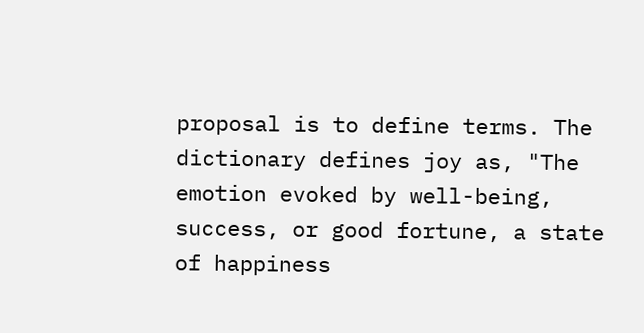proposal is to define terms. The dictionary defines joy as, "The emotion evoked by well-being, success, or good fortune, a state of happiness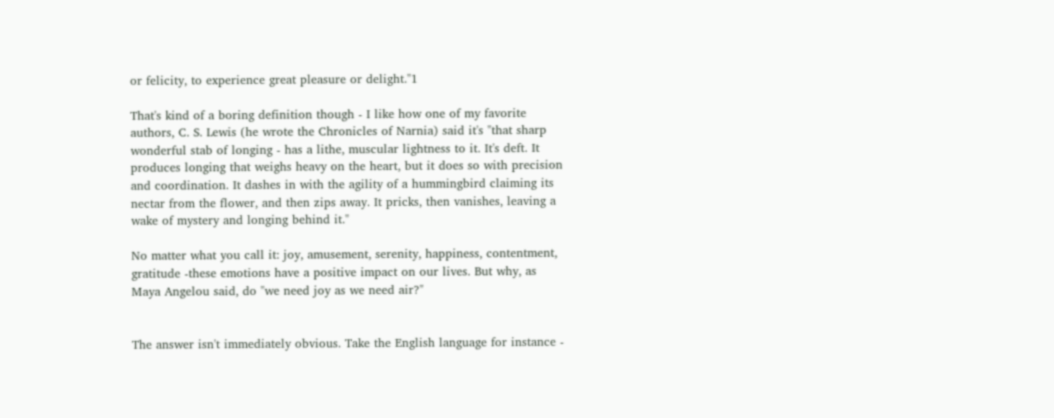or felicity, to experience great pleasure or delight."1

That's kind of a boring definition though - I like how one of my favorite authors, C. S. Lewis (he wrote the Chronicles of Narnia) said it's "that sharp wonderful stab of longing - has a lithe, muscular lightness to it. It's deft. It produces longing that weighs heavy on the heart, but it does so with precision and coordination. It dashes in with the agility of a hummingbird claiming its nectar from the flower, and then zips away. It pricks, then vanishes, leaving a wake of mystery and longing behind it."

No matter what you call it: joy, amusement, serenity, happiness, contentment, gratitude -these emotions have a positive impact on our lives. But why, as Maya Angelou said, do "we need joy as we need air?"


The answer isn't immediately obvious. Take the English language for instance -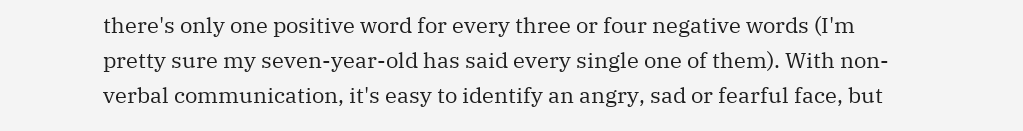there's only one positive word for every three or four negative words (I'm pretty sure my seven-year-old has said every single one of them). With non-verbal communication, it's easy to identify an angry, sad or fearful face, but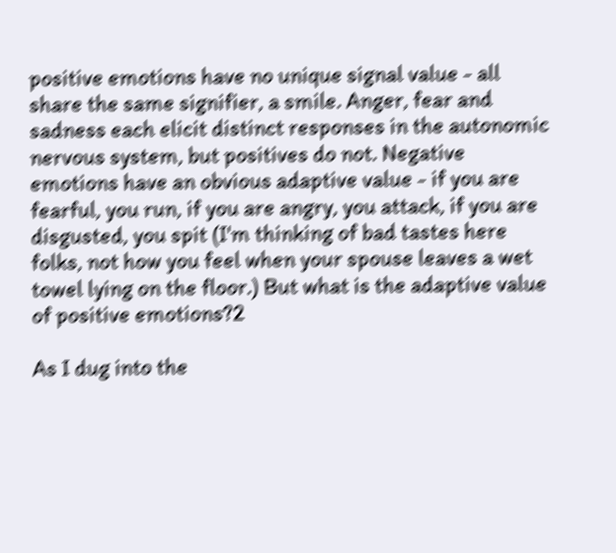positive emotions have no unique signal value - all share the same signifier, a smile. Anger, fear and sadness each elicit distinct responses in the autonomic nervous system, but positives do not. Negative emotions have an obvious adaptive value - if you are fearful, you run, if you are angry, you attack, if you are disgusted, you spit (I'm thinking of bad tastes here folks, not how you feel when your spouse leaves a wet towel lying on the floor.) But what is the adaptive value of positive emotions?2

As I dug into the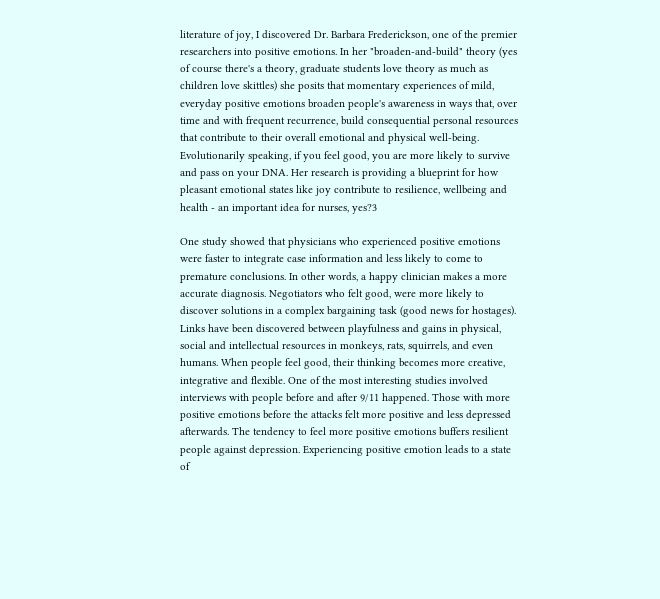literature of joy, I discovered Dr. Barbara Frederickson, one of the premier researchers into positive emotions. In her "broaden-and-build" theory (yes of course there's a theory, graduate students love theory as much as children love skittles) she posits that momentary experiences of mild, everyday positive emotions broaden people's awareness in ways that, over time and with frequent recurrence, build consequential personal resources that contribute to their overall emotional and physical well-being. Evolutionarily speaking, if you feel good, you are more likely to survive and pass on your DNA. Her research is providing a blueprint for how pleasant emotional states like joy contribute to resilience, wellbeing and health - an important idea for nurses, yes?3

One study showed that physicians who experienced positive emotions were faster to integrate case information and less likely to come to premature conclusions. In other words, a happy clinician makes a more accurate diagnosis. Negotiators who felt good, were more likely to discover solutions in a complex bargaining task (good news for hostages). Links have been discovered between playfulness and gains in physical, social and intellectual resources in monkeys, rats, squirrels, and even humans. When people feel good, their thinking becomes more creative, integrative and flexible. One of the most interesting studies involved interviews with people before and after 9/11 happened. Those with more positive emotions before the attacks felt more positive and less depressed afterwards. The tendency to feel more positive emotions buffers resilient people against depression. Experiencing positive emotion leads to a state of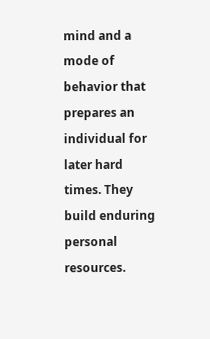mind and a mode of behavior that prepares an individual for later hard times. They build enduring personal resources.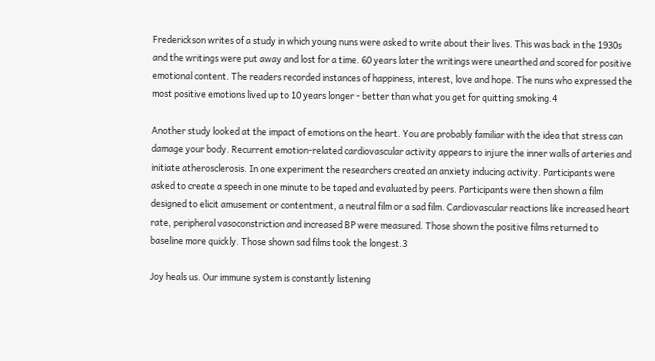Frederickson writes of a study in which young nuns were asked to write about their lives. This was back in the 1930s and the writings were put away and lost for a time. 60 years later the writings were unearthed and scored for positive emotional content. The readers recorded instances of happiness, interest, love and hope. The nuns who expressed the most positive emotions lived up to 10 years longer - better than what you get for quitting smoking.4

Another study looked at the impact of emotions on the heart. You are probably familiar with the idea that stress can damage your body. Recurrent emotion-related cardiovascular activity appears to injure the inner walls of arteries and initiate atherosclerosis. In one experiment the researchers created an anxiety inducing activity. Participants were asked to create a speech in one minute to be taped and evaluated by peers. Participants were then shown a film designed to elicit amusement or contentment, a neutral film or a sad film. Cardiovascular reactions like increased heart rate, peripheral vasoconstriction and increased BP were measured. Those shown the positive films returned to baseline more quickly. Those shown sad films took the longest.3

Joy heals us. Our immune system is constantly listening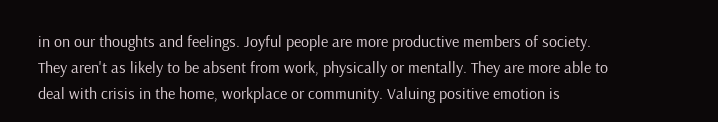in on our thoughts and feelings. Joyful people are more productive members of society. They aren't as likely to be absent from work, physically or mentally. They are more able to deal with crisis in the home, workplace or community. Valuing positive emotion is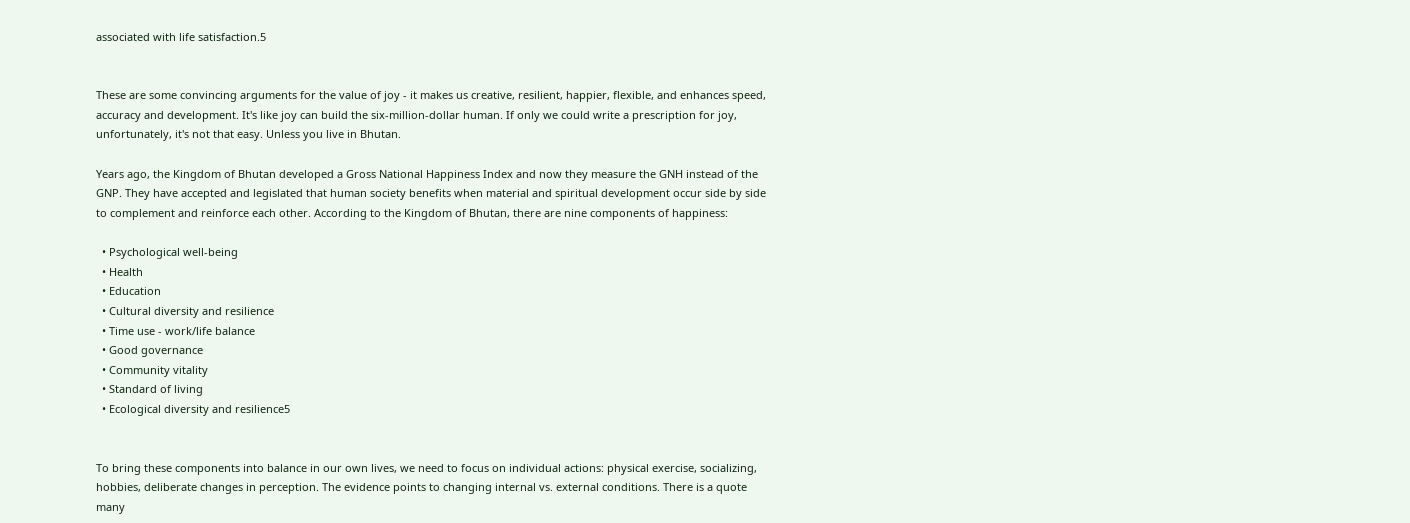associated with life satisfaction.5


These are some convincing arguments for the value of joy - it makes us creative, resilient, happier, flexible, and enhances speed, accuracy and development. It's like joy can build the six-million-dollar human. If only we could write a prescription for joy, unfortunately, it's not that easy. Unless you live in Bhutan.

Years ago, the Kingdom of Bhutan developed a Gross National Happiness Index and now they measure the GNH instead of the GNP. They have accepted and legislated that human society benefits when material and spiritual development occur side by side to complement and reinforce each other. According to the Kingdom of Bhutan, there are nine components of happiness:

  • Psychological well-being
  • Health
  • Education
  • Cultural diversity and resilience
  • Time use - work/life balance
  • Good governance
  • Community vitality
  • Standard of living
  • Ecological diversity and resilience5


To bring these components into balance in our own lives, we need to focus on individual actions: physical exercise, socializing, hobbies, deliberate changes in perception. The evidence points to changing internal vs. external conditions. There is a quote many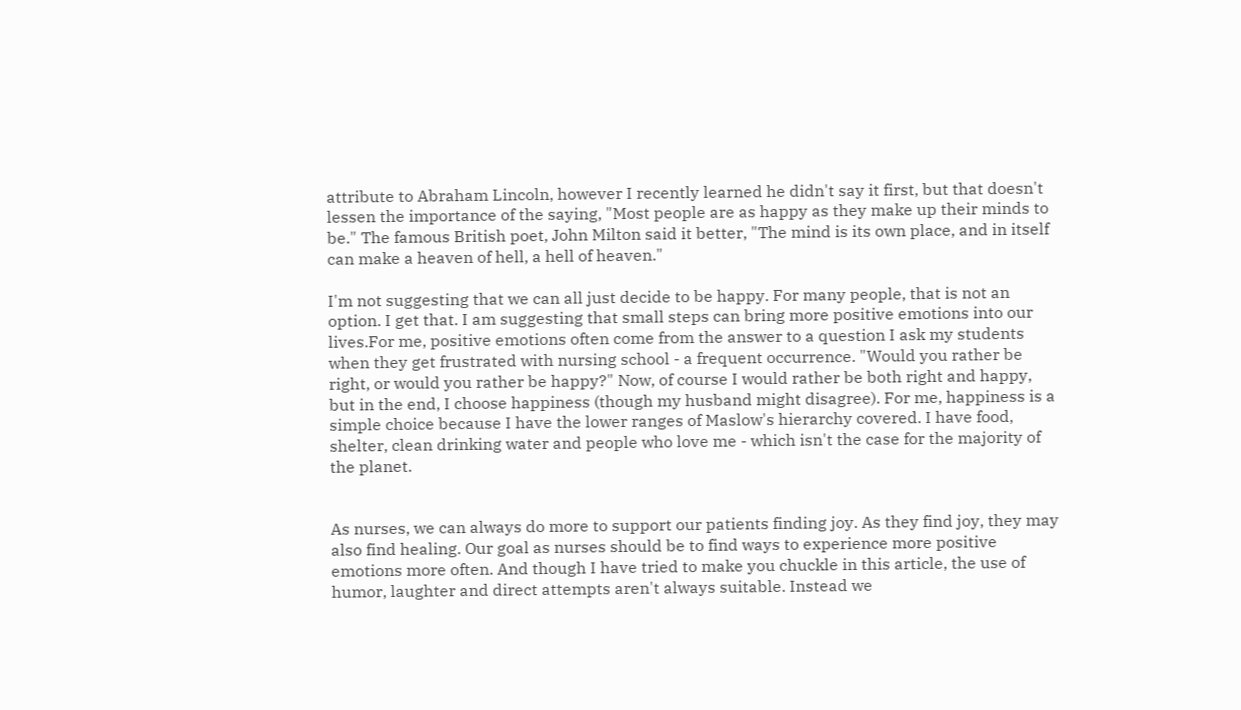attribute to Abraham Lincoln, however I recently learned he didn't say it first, but that doesn't lessen the importance of the saying, "Most people are as happy as they make up their minds to be." The famous British poet, John Milton said it better, "The mind is its own place, and in itself can make a heaven of hell, a hell of heaven."

I'm not suggesting that we can all just decide to be happy. For many people, that is not an option. I get that. I am suggesting that small steps can bring more positive emotions into our lives.For me, positive emotions often come from the answer to a question I ask my students when they get frustrated with nursing school - a frequent occurrence. "Would you rather be right, or would you rather be happy?" Now, of course I would rather be both right and happy, but in the end, I choose happiness (though my husband might disagree). For me, happiness is a simple choice because I have the lower ranges of Maslow's hierarchy covered. I have food, shelter, clean drinking water and people who love me - which isn't the case for the majority of the planet.


As nurses, we can always do more to support our patients finding joy. As they find joy, they may also find healing. Our goal as nurses should be to find ways to experience more positive emotions more often. And though I have tried to make you chuckle in this article, the use of humor, laughter and direct attempts aren't always suitable. Instead we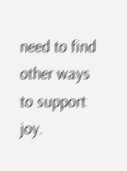need to find other ways to support joy.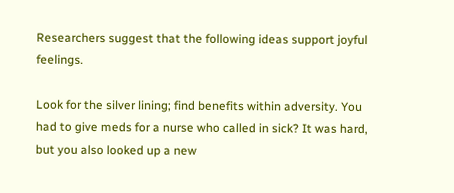Researchers suggest that the following ideas support joyful feelings.

Look for the silver lining; find benefits within adversity. You had to give meds for a nurse who called in sick? It was hard, but you also looked up a new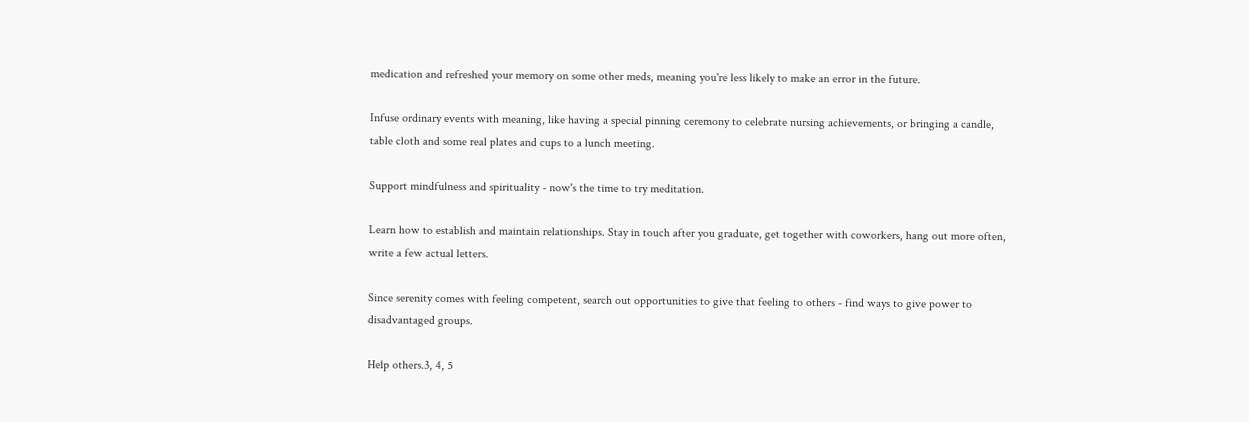medication and refreshed your memory on some other meds, meaning you're less likely to make an error in the future.

Infuse ordinary events with meaning, like having a special pinning ceremony to celebrate nursing achievements, or bringing a candle, table cloth and some real plates and cups to a lunch meeting.

Support mindfulness and spirituality - now's the time to try meditation.

Learn how to establish and maintain relationships. Stay in touch after you graduate, get together with coworkers, hang out more often, write a few actual letters.

Since serenity comes with feeling competent, search out opportunities to give that feeling to others - find ways to give power to disadvantaged groups.

Help others.3, 4, 5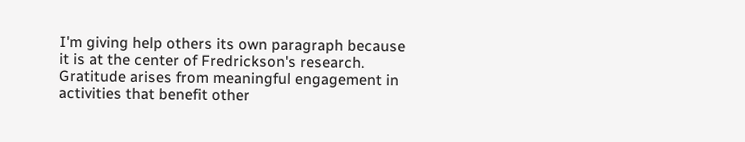I'm giving help others its own paragraph because it is at the center of Fredrickson's research. Gratitude arises from meaningful engagement in activities that benefit other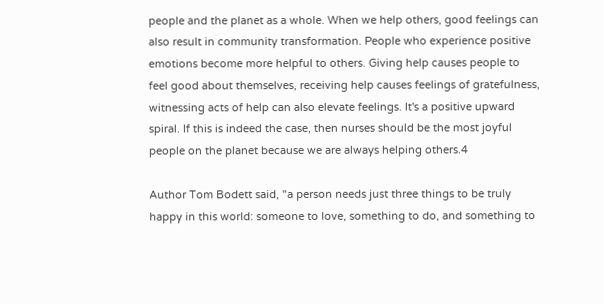people and the planet as a whole. When we help others, good feelings can also result in community transformation. People who experience positive emotions become more helpful to others. Giving help causes people to feel good about themselves, receiving help causes feelings of gratefulness, witnessing acts of help can also elevate feelings. It's a positive upward spiral. If this is indeed the case, then nurses should be the most joyful people on the planet because we are always helping others.4

Author Tom Bodett said, "a person needs just three things to be truly happy in this world: someone to love, something to do, and something to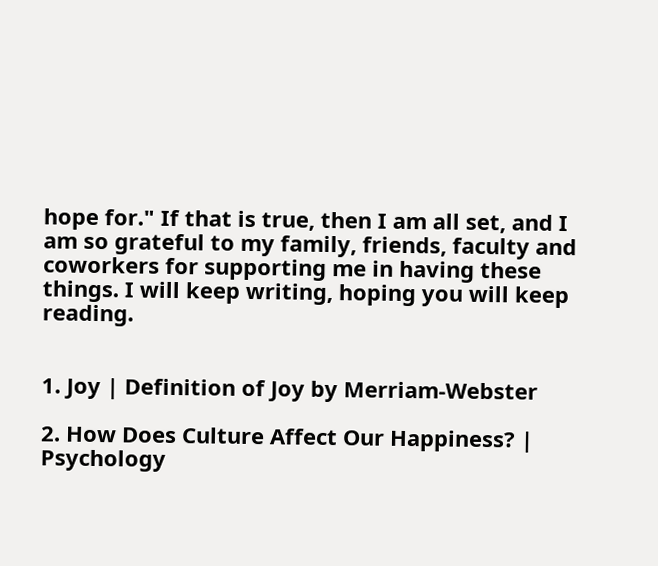hope for." If that is true, then I am all set, and I am so grateful to my family, friends, faculty and coworkers for supporting me in having these things. I will keep writing, hoping you will keep reading.


1. Joy | Definition of Joy by Merriam-Webster

2. How Does Culture Affect Our Happiness? | Psychology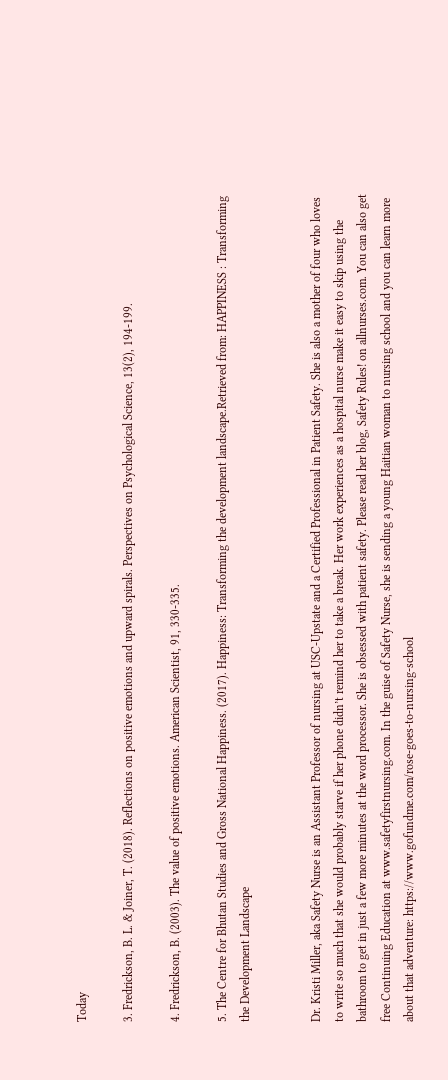Today

3. Fredrickson, B. L. & Joiner, T. (2018). Reflections on positive emotions and upward spirals. Perspectives on Psychological Science, 13(2), 194-199.

4. Fredrickson, B. (2003). The value of positive emotions. American Scientist, 91, 330-335.

5. The Centre for Bhutan Studies and Gross National Happiness. (2017). Happiness: Transforming the development landscape.Retrieved from: HAPPINESS : Transforming the Development Landscape


Dr. Kristi Miller, aka Safety Nurse is an Assistant Professor of nursing at USC-Upstate and a Certified Professional in Patient Safety. She is also a mother of four who loves to write so much that she would probably starve if her phone didn’t remind her to take a break. Her work experiences as a hospital nurse make it easy to skip using the bathroom to get in just a few more minutes at the word processor. She is obsessed with patient safety. Please read her blog, Safety Rules! on allnurses.com. You can also get free Continuing Education at www.safetyfirstnursing.com. In the guise of Safety Nurse, she is sending a young Haitian woman to nursing school and you can learn more about that adventure: https://www.gofundme.com/rose-goes-to-nursing-school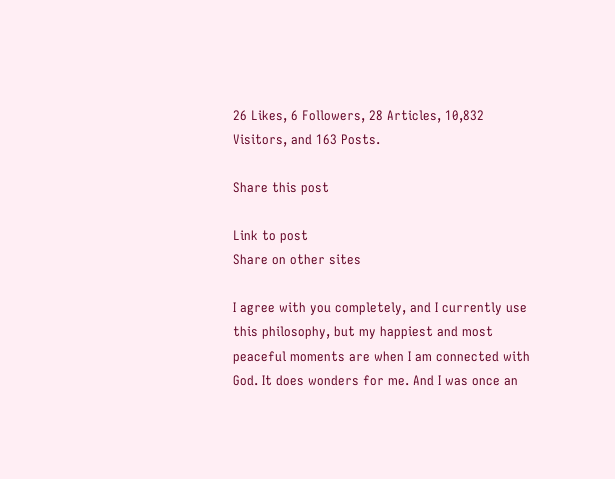26 Likes, 6 Followers, 28 Articles, 10,832 Visitors, and 163 Posts.

Share this post

Link to post
Share on other sites

I agree with you completely, and I currently use this philosophy, but my happiest and most peaceful moments are when I am connected with God. It does wonders for me. And I was once an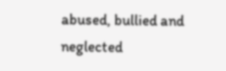abused, bullied and neglected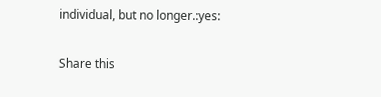individual, but no longer.:yes:

Share this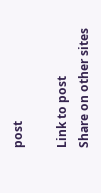post

Link to post
Share on other sites